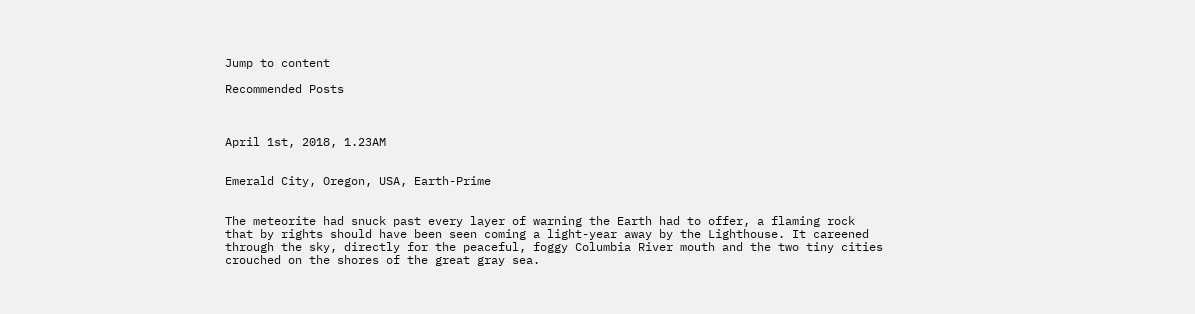Jump to content

Recommended Posts



April 1st, 2018, 1.23AM


Emerald City, Oregon, USA, Earth-Prime


The meteorite had snuck past every layer of warning the Earth had to offer, a flaming rock that by rights should have been seen coming a light-year away by the Lighthouse. It careened through the sky, directly for the peaceful, foggy Columbia River mouth and the two tiny cities crouched on the shores of the great gray sea.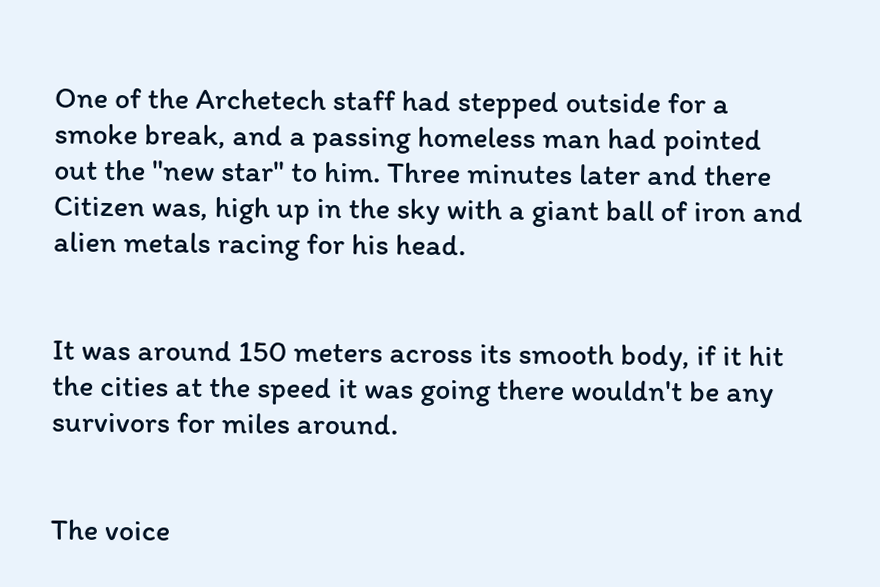One of the Archetech staff had stepped outside for a smoke break, and a passing homeless man had pointed out the "new star" to him. Three minutes later and there Citizen was, high up in the sky with a giant ball of iron and alien metals racing for his head.


It was around 150 meters across its smooth body, if it hit the cities at the speed it was going there wouldn't be any survivors for miles around.


The voice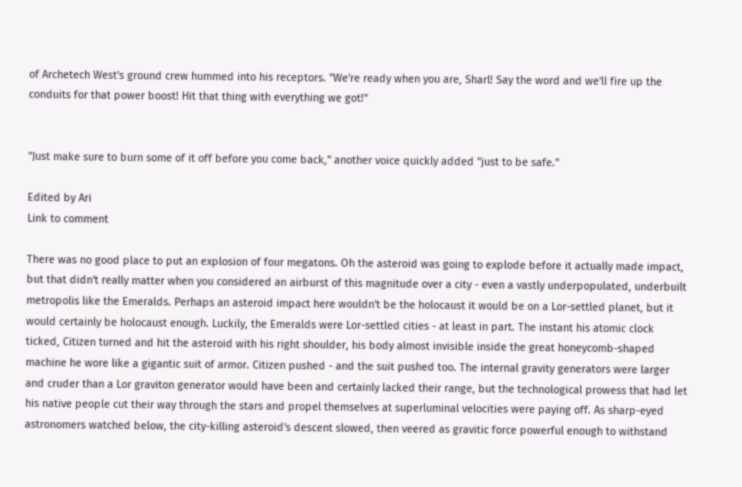of Archetech West's ground crew hummed into his receptors. "We're ready when you are, Sharl! Say the word and we'll fire up the conduits for that power boost! Hit that thing with everything we got!"


"Just make sure to burn some of it off before you come back," another voice quickly added "just to be safe."

Edited by Ari
Link to comment

There was no good place to put an explosion of four megatons. Oh the asteroid was going to explode before it actually made impact, but that didn't really matter when you considered an airburst of this magnitude over a city - even a vastly underpopulated, underbuilt metropolis like the Emeralds. Perhaps an asteroid impact here wouldn't be the holocaust it would be on a Lor-settled planet, but it would certainly be holocaust enough. Luckily, the Emeralds were Lor-settled cities - at least in part. The instant his atomic clock ticked, Citizen turned and hit the asteroid with his right shoulder, his body almost invisible inside the great honeycomb-shaped machine he wore like a gigantic suit of armor. Citizen pushed - and the suit pushed too. The internal gravity generators were larger and cruder than a Lor graviton generator would have been and certainly lacked their range, but the technological prowess that had let his native people cut their way through the stars and propel themselves at superluminal velocities were paying off. As sharp-eyed astronomers watched below, the city-killing asteroid's descent slowed, then veered as gravitic force powerful enough to withstand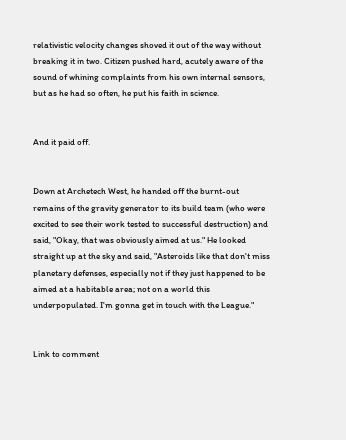relativistic velocity changes shoved it out of the way without breaking it in two. Citizen pushed hard, acutely aware of the sound of whining complaints from his own internal sensors, but as he had so often, he put his faith in science.


And it paid off.


Down at Archetech West, he handed off the burnt-out remains of the gravity generator to its build team (who were excited to see their work tested to successful destruction) and said, "Okay, that was obviously aimed at us." He looked straight up at the sky and said, "Asteroids like that don't miss planetary defenses, especially not if they just happened to be aimed at a habitable area; not on a world this underpopulated. I'm gonna get in touch with the League."


Link to comment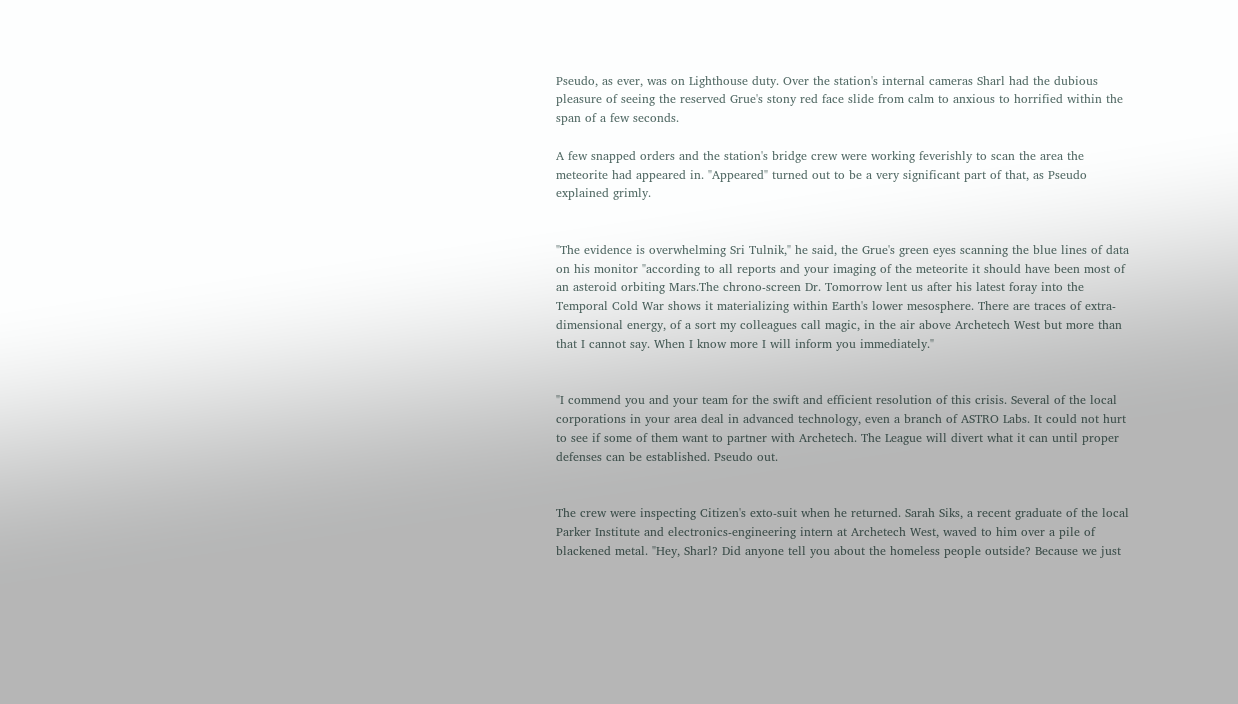Pseudo, as ever, was on Lighthouse duty. Over the station's internal cameras Sharl had the dubious pleasure of seeing the reserved Grue's stony red face slide from calm to anxious to horrified within the span of a few seconds.

A few snapped orders and the station's bridge crew were working feverishly to scan the area the meteorite had appeared in. "Appeared" turned out to be a very significant part of that, as Pseudo explained grimly.


"The evidence is overwhelming Sri Tulnik," he said, the Grue's green eyes scanning the blue lines of data on his monitor "according to all reports and your imaging of the meteorite it should have been most of an asteroid orbiting Mars.The chrono-screen Dr. Tomorrow lent us after his latest foray into the Temporal Cold War shows it materializing within Earth's lower mesosphere. There are traces of extra-dimensional energy, of a sort my colleagues call magic, in the air above Archetech West but more than that I cannot say. When I know more I will inform you immediately."


"I commend you and your team for the swift and efficient resolution of this crisis. Several of the local corporations in your area deal in advanced technology, even a branch of ASTRO Labs. It could not hurt to see if some of them want to partner with Archetech. The League will divert what it can until proper defenses can be established. Pseudo out.


The crew were inspecting Citizen's exto-suit when he returned. Sarah Siks, a recent graduate of the local Parker Institute and electronics-engineering intern at Archetech West, waved to him over a pile of blackened metal. "Hey, Sharl? Did anyone tell you about the homeless people outside? Because we just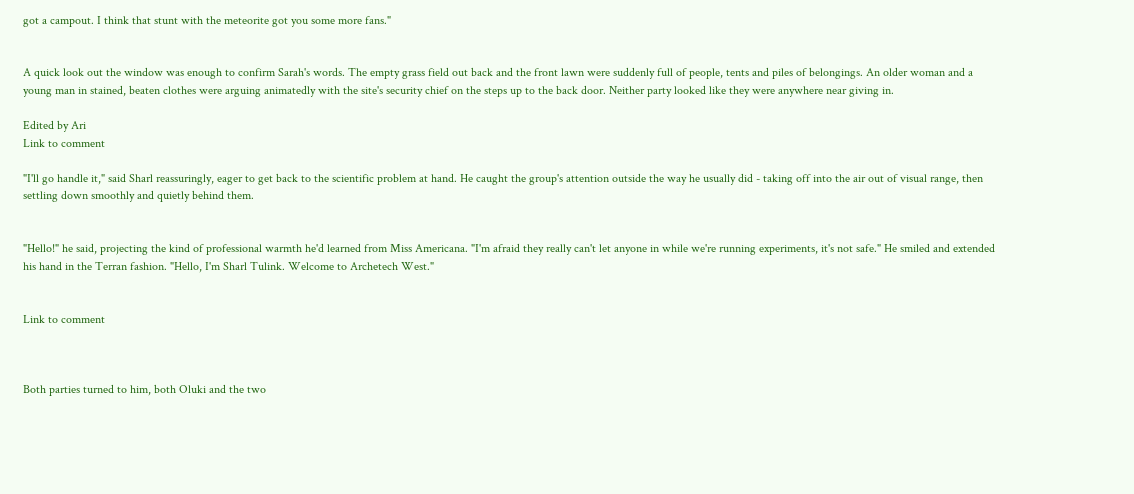got a campout. I think that stunt with the meteorite got you some more fans."


A quick look out the window was enough to confirm Sarah's words. The empty grass field out back and the front lawn were suddenly full of people, tents and piles of belongings. An older woman and a young man in stained, beaten clothes were arguing animatedly with the site's security chief on the steps up to the back door. Neither party looked like they were anywhere near giving in.

Edited by Ari
Link to comment

"I'll go handle it," said Sharl reassuringly, eager to get back to the scientific problem at hand. He caught the group's attention outside the way he usually did - taking off into the air out of visual range, then settling down smoothly and quietly behind them.


"Hello!" he said, projecting the kind of professional warmth he'd learned from Miss Americana. "I'm afraid they really can't let anyone in while we're running experiments, it's not safe." He smiled and extended his hand in the Terran fashion. "Hello, I'm Sharl Tulink. Welcome to Archetech West."


Link to comment



Both parties turned to him, both Oluki and the two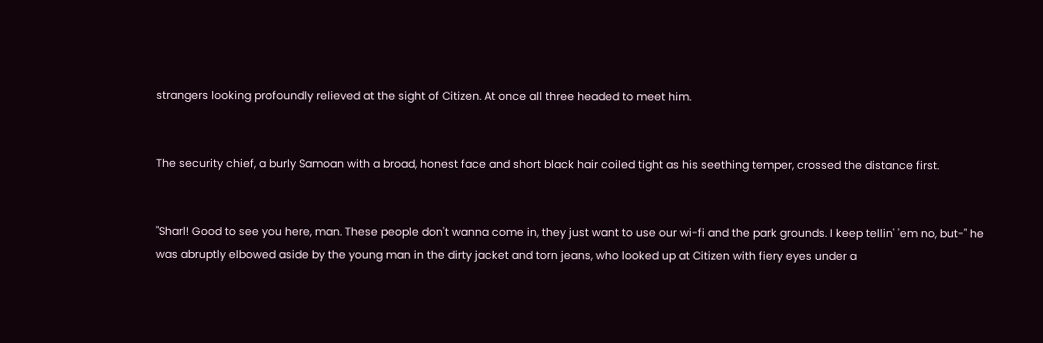strangers looking profoundly relieved at the sight of Citizen. At once all three headed to meet him.


The security chief, a burly Samoan with a broad, honest face and short black hair coiled tight as his seething temper, crossed the distance first.


"Sharl! Good to see you here, man. These people don't wanna come in, they just want to use our wi-fi and the park grounds. I keep tellin' 'em no, but-" he was abruptly elbowed aside by the young man in the dirty jacket and torn jeans, who looked up at Citizen with fiery eyes under a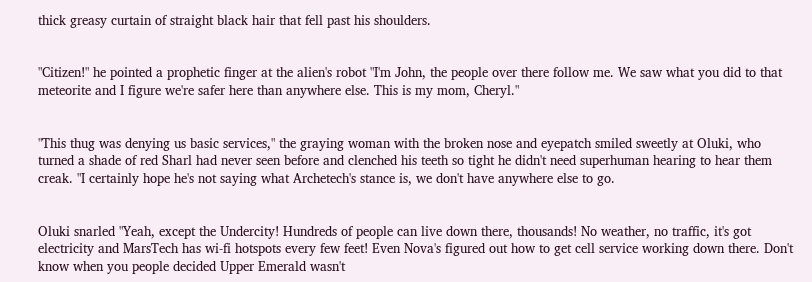thick greasy curtain of straight black hair that fell past his shoulders.


"Citizen!" he pointed a prophetic finger at the alien's robot "I'm John, the people over there follow me. We saw what you did to that meteorite and I figure we're safer here than anywhere else. This is my mom, Cheryl."


"This thug was denying us basic services," the graying woman with the broken nose and eyepatch smiled sweetly at Oluki, who turned a shade of red Sharl had never seen before and clenched his teeth so tight he didn't need superhuman hearing to hear them creak. "I certainly hope he's not saying what Archetech's stance is, we don't have anywhere else to go.


Oluki snarled "Yeah, except the Undercity! Hundreds of people can live down there, thousands! No weather, no traffic, it's got electricity and MarsTech has wi-fi hotspots every few feet! Even Nova's figured out how to get cell service working down there. Don't know when you people decided Upper Emerald wasn't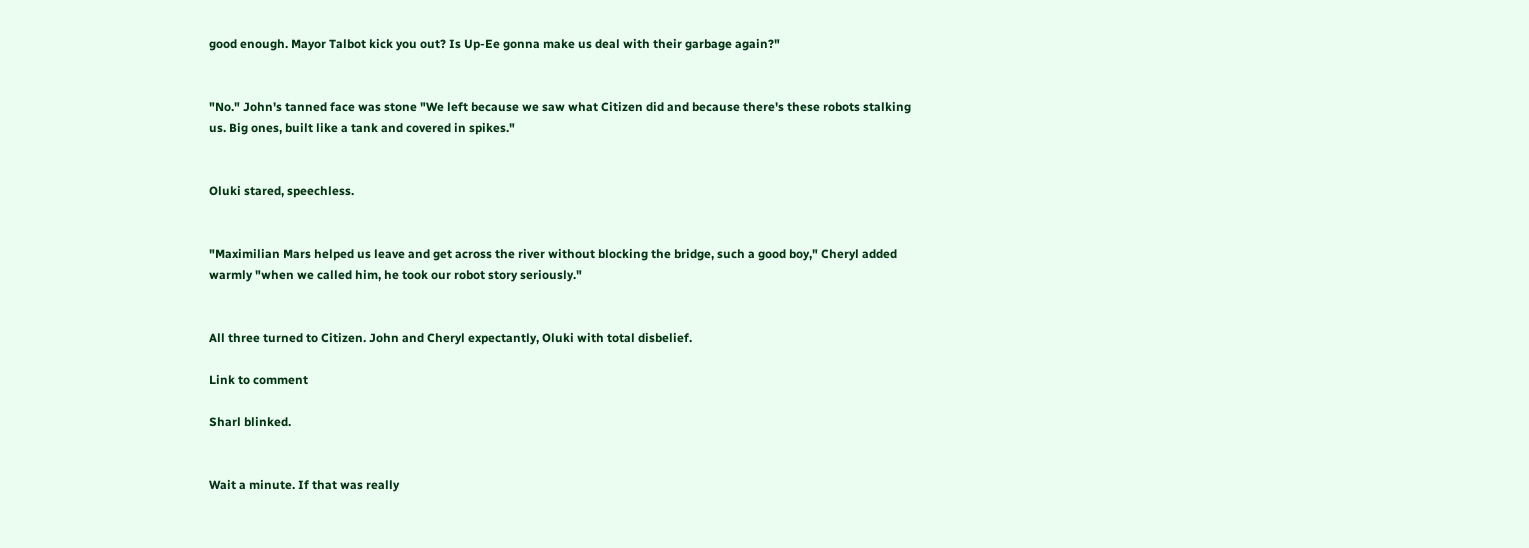good enough. Mayor Talbot kick you out? Is Up-Ee gonna make us deal with their garbage again?"


"No." John's tanned face was stone "We left because we saw what Citizen did and because there's these robots stalking us. Big ones, built like a tank and covered in spikes."


Oluki stared, speechless.


"Maximilian Mars helped us leave and get across the river without blocking the bridge, such a good boy," Cheryl added warmly "when we called him, he took our robot story seriously."


All three turned to Citizen. John and Cheryl expectantly, Oluki with total disbelief.

Link to comment

Sharl blinked.


Wait a minute. If that was really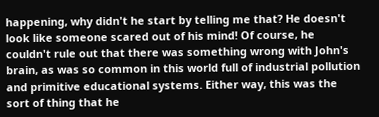happening, why didn't he start by telling me that? He doesn't look like someone scared out of his mind! Of course, he couldn't rule out that there was something wrong with John's brain, as was so common in this world full of industrial pollution and primitive educational systems. Either way, this was the sort of thing that he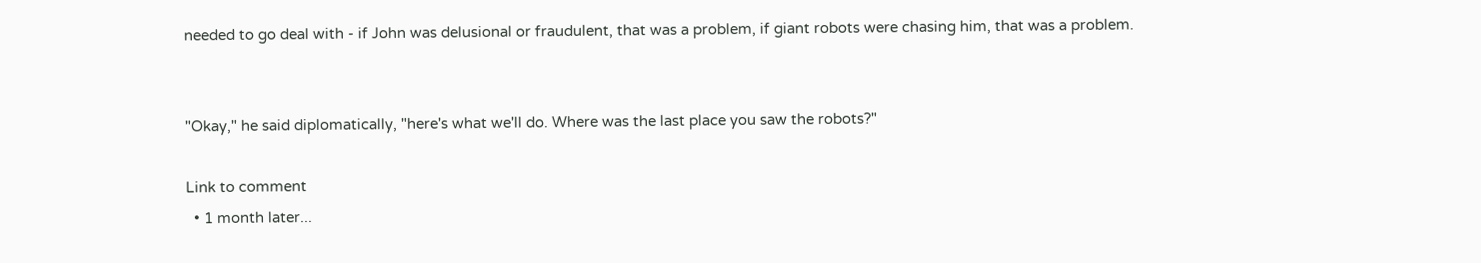needed to go deal with - if John was delusional or fraudulent, that was a problem, if giant robots were chasing him, that was a problem.


"Okay," he said diplomatically, "here's what we'll do. Where was the last place you saw the robots?"

Link to comment
  • 1 month later...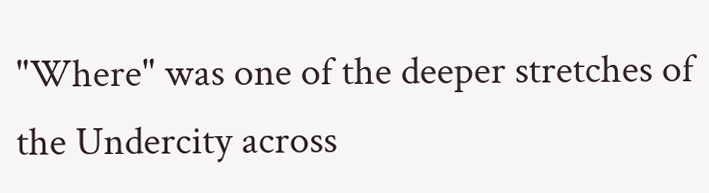"Where" was one of the deeper stretches of the Undercity across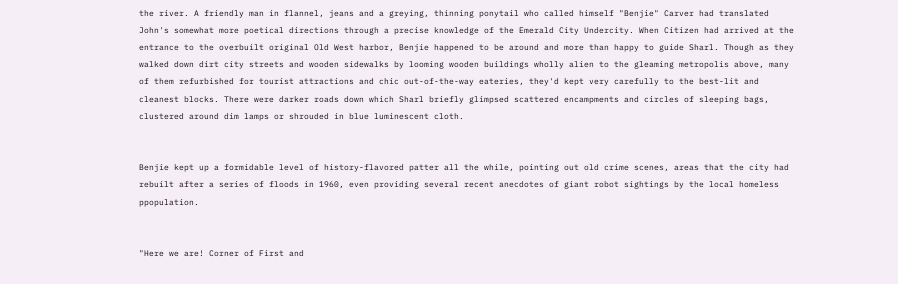the river. A friendly man in flannel, jeans and a greying, thinning ponytail who called himself "Benjie" Carver had translated John's somewhat more poetical directions through a precise knowledge of the Emerald City Undercity. When Citizen had arrived at the entrance to the overbuilt original Old West harbor, Benjie happened to be around and more than happy to guide Sharl. Though as they walked down dirt city streets and wooden sidewalks by looming wooden buildings wholly alien to the gleaming metropolis above, many of them refurbished for tourist attractions and chic out-of-the-way eateries, they'd kept very carefully to the best-lit and cleanest blocks. There were darker roads down which Sharl briefly glimpsed scattered encampments and circles of sleeping bags, clustered around dim lamps or shrouded in blue luminescent cloth.


Benjie kept up a formidable level of history-flavored patter all the while, pointing out old crime scenes, areas that the city had rebuilt after a series of floods in 1960, even providing several recent anecdotes of giant robot sightings by the local homeless ppopulation.


"Here we are! Corner of First and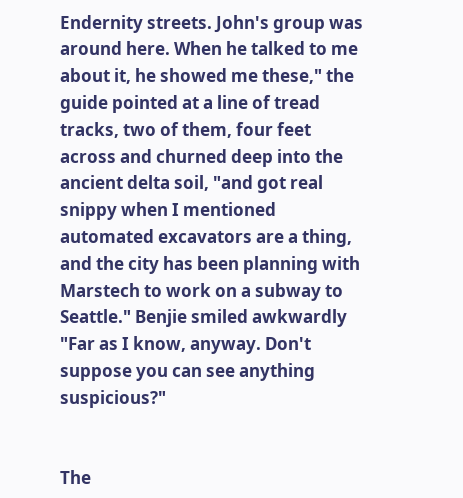Endernity streets. John's group was around here. When he talked to me about it, he showed me these," the guide pointed at a line of tread tracks, two of them, four feet across and churned deep into the ancient delta soil, "and got real snippy when I mentioned automated excavators are a thing, and the city has been planning with Marstech to work on a subway to Seattle." Benjie smiled awkwardly "Far as I know, anyway. Don't suppose you can see anything suspicious?"


The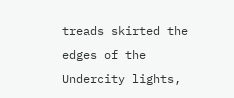treads skirted the edges of the Undercity lights,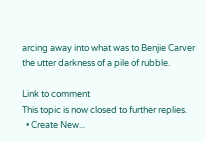arcing away into what was to Benjie Carver the utter darkness of a pile of rubble.

Link to comment
This topic is now closed to further replies.
  • Create New...